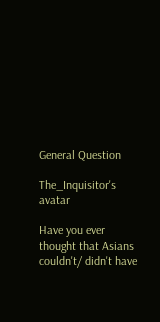General Question

The_Inquisitor's avatar

Have you ever thought that Asians couldn't/ didn't have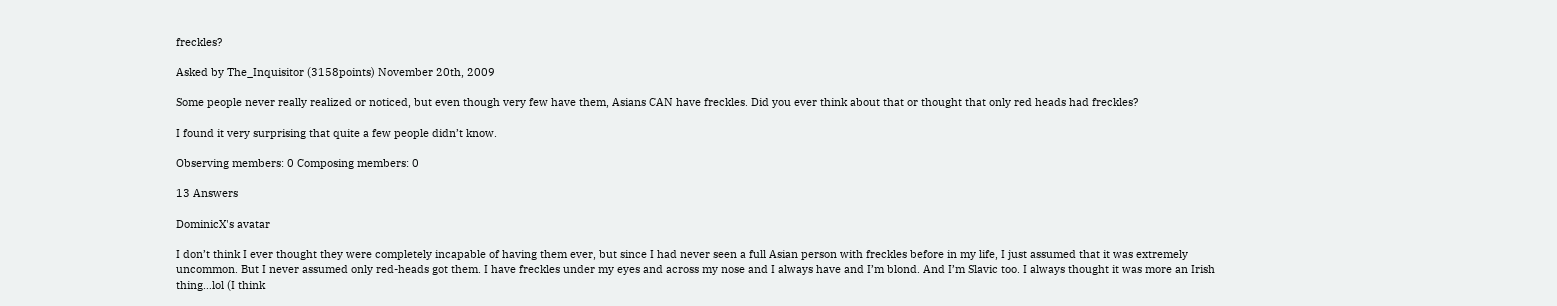freckles?

Asked by The_Inquisitor (3158points) November 20th, 2009

Some people never really realized or noticed, but even though very few have them, Asians CAN have freckles. Did you ever think about that or thought that only red heads had freckles?

I found it very surprising that quite a few people didn’t know.

Observing members: 0 Composing members: 0

13 Answers

DominicX's avatar

I don’t think I ever thought they were completely incapable of having them ever, but since I had never seen a full Asian person with freckles before in my life, I just assumed that it was extremely uncommon. But I never assumed only red-heads got them. I have freckles under my eyes and across my nose and I always have and I’m blond. And I’m Slavic too. I always thought it was more an Irish thing…lol (I think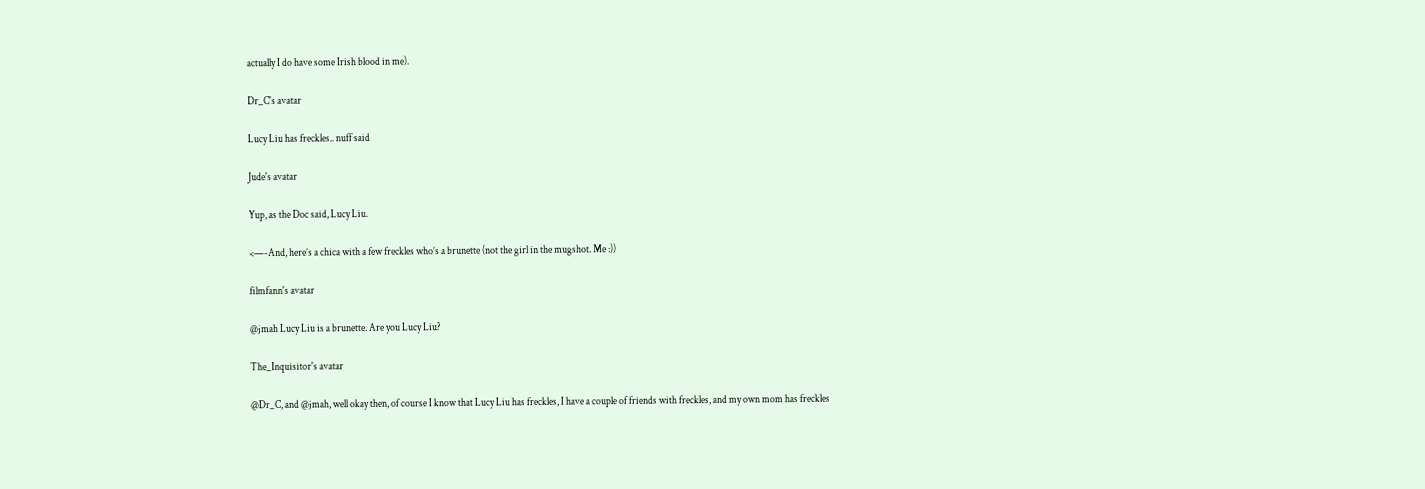actually I do have some Irish blood in me).

Dr_C's avatar

Lucy Liu has freckles.. nuff said

Jude's avatar

Yup, as the Doc said, Lucy Liu.

<—-And, here’s a chica with a few freckles who’s a brunette (not the girl in the mugshot. Me :))

filmfann's avatar

@jmah Lucy Liu is a brunette. Are you Lucy Liu?

The_Inquisitor's avatar

@Dr_C, and @jmah, well okay then, of course I know that Lucy Liu has freckles, I have a couple of friends with freckles, and my own mom has freckles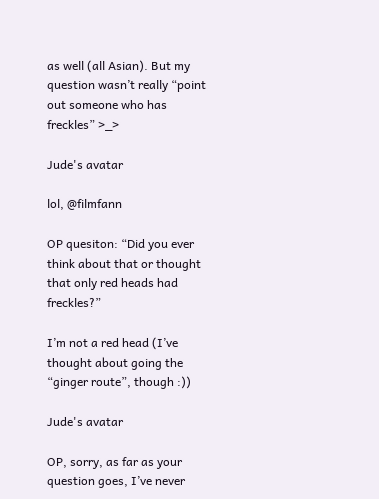as well (all Asian). But my question wasn’t really “point out someone who has freckles” >_>

Jude's avatar

lol, @filmfann

OP quesiton: “Did you ever think about that or thought that only red heads had freckles?”

I’m not a red head (I’ve thought about going the “ginger route”, though :))

Jude's avatar

OP, sorry, as far as your question goes, I’ve never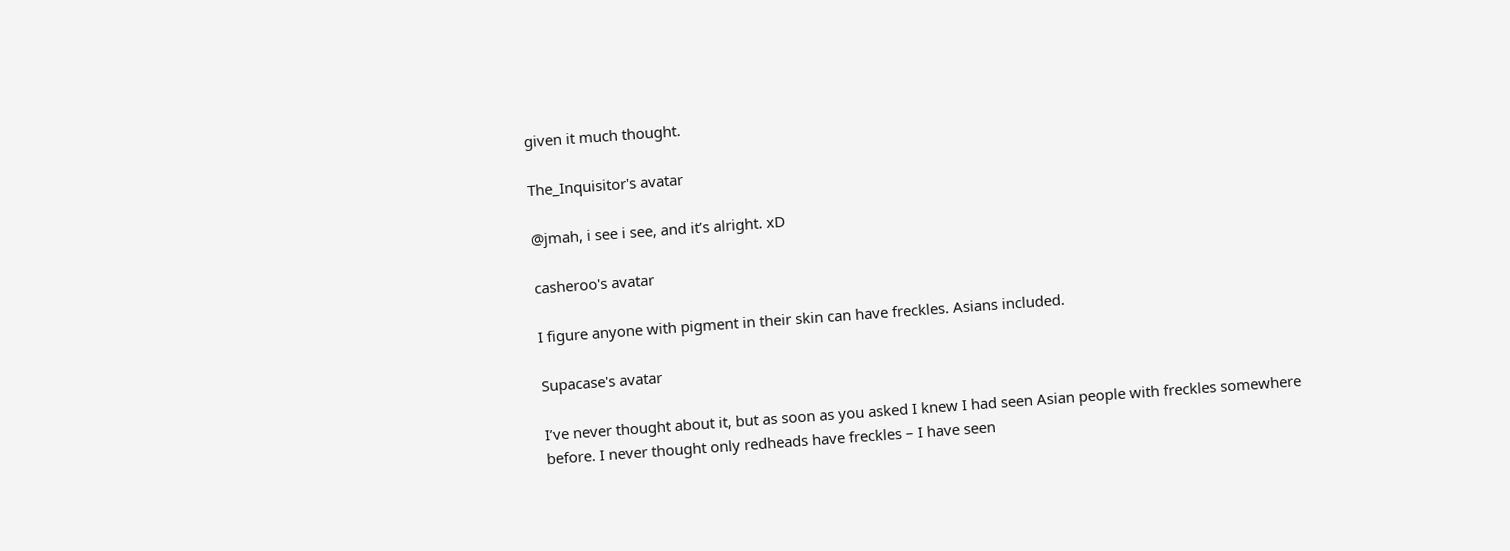given it much thought.

The_Inquisitor's avatar

@jmah, i see i see, and it’s alright. xD

casheroo's avatar

I figure anyone with pigment in their skin can have freckles. Asians included.

Supacase's avatar

I’ve never thought about it, but as soon as you asked I knew I had seen Asian people with freckles somewhere before. I never thought only redheads have freckles – I have seen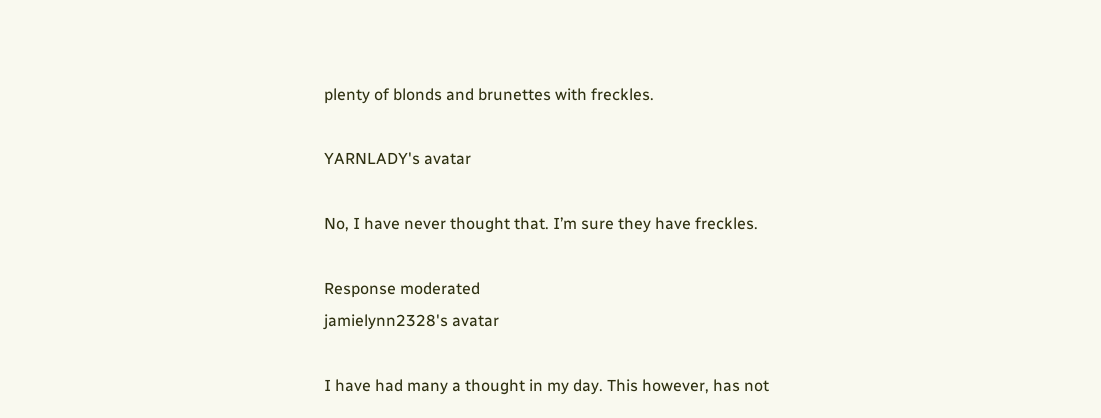plenty of blonds and brunettes with freckles.

YARNLADY's avatar

No, I have never thought that. I’m sure they have freckles.

Response moderated
jamielynn2328's avatar

I have had many a thought in my day. This however, has not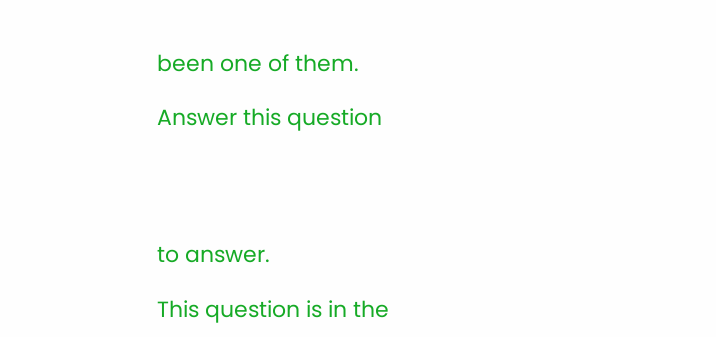been one of them.

Answer this question




to answer.

This question is in the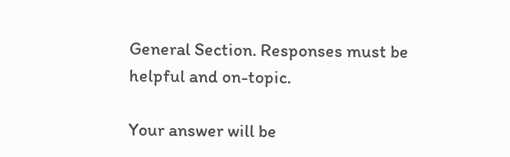General Section. Responses must be helpful and on-topic.

Your answer will be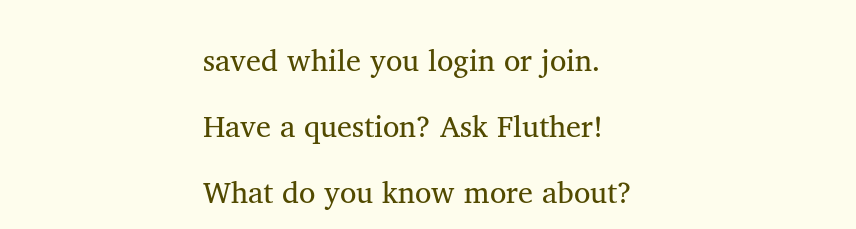saved while you login or join.

Have a question? Ask Fluther!

What do you know more about?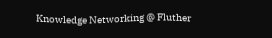Knowledge Networking @ Fluther